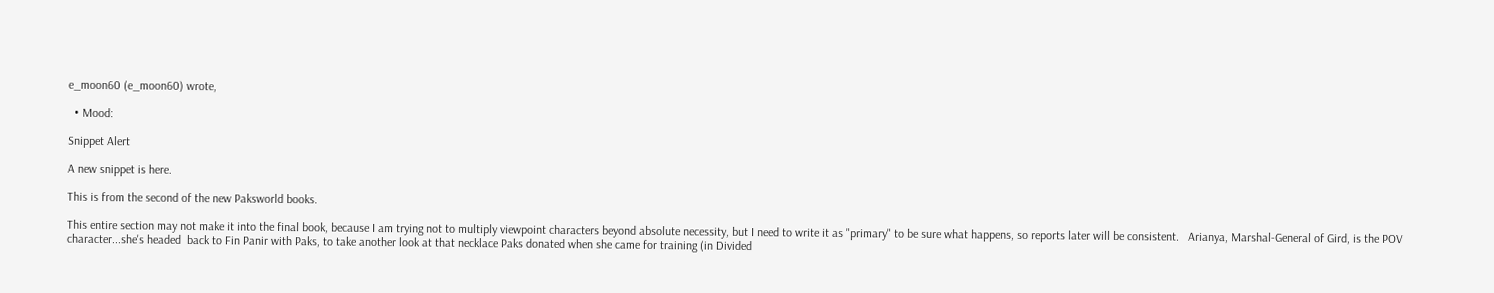e_moon60 (e_moon60) wrote,

  • Mood:

Snippet Alert

A new snippet is here.

This is from the second of the new Paksworld books.

This entire section may not make it into the final book, because I am trying not to multiply viewpoint characters beyond absolute necessity, but I need to write it as "primary" to be sure what happens, so reports later will be consistent.   Arianya, Marshal-General of Gird, is the POV character...she's headed  back to Fin Panir with Paks, to take another look at that necklace Paks donated when she came for training (in Divided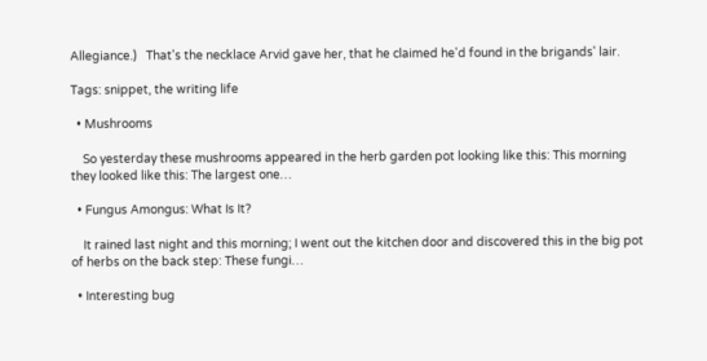Allegiance.)   That's the necklace Arvid gave her, that he claimed he'd found in the brigands' lair.

Tags: snippet, the writing life

  • Mushrooms

    So yesterday these mushrooms appeared in the herb garden pot looking like this: This morning they looked like this: The largest one…

  • Fungus Amongus: What Is It?

    It rained last night and this morning; I went out the kitchen door and discovered this in the big pot of herbs on the back step: These fungi…

  • Interesting bug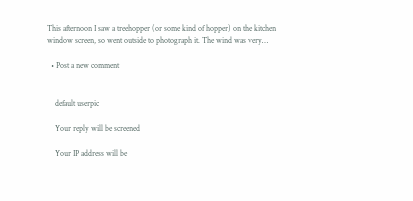This afternoon I saw a treehopper (or some kind of hopper) on the kitchen window screen, so went outside to photograph it. The wind was very…

  • Post a new comment


    default userpic

    Your reply will be screened

    Your IP address will be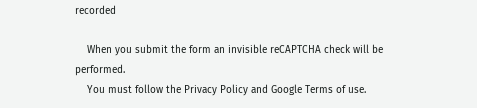recorded

    When you submit the form an invisible reCAPTCHA check will be performed.
    You must follow the Privacy Policy and Google Terms of use.